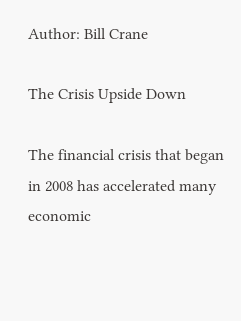Author: Bill Crane

The Crisis Upside Down

The financial crisis that began in 2008 has accelerated many economic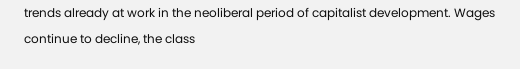trends already at work in the neoliberal period of capitalist development. Wages continue to decline, the class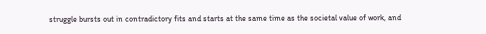struggle bursts out in contradictory fits and starts at the same time as the societal value of work, and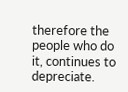therefore the people who do it, continues to depreciate.